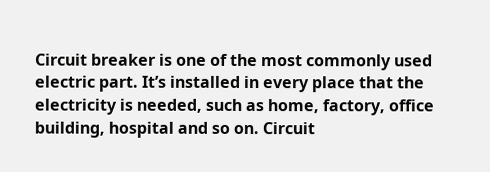Circuit breaker is one of the most commonly used electric part. It’s installed in every place that the electricity is needed, such as home, factory, office building, hospital and so on. Circuit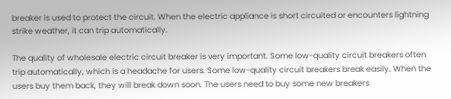breaker is used to protect the circuit. When the electric appliance is short circuited or encounters lightning strike weather, it can trip automatically.

The quality of wholesale electric circuit breaker is very important. Some low-quality circuit breakers often trip automatically, which is a headache for users. Some low-quality circuit breakers break easily. When the users buy them back, they will break down soon. The users need to buy some new breakers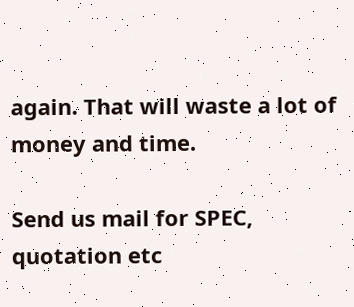again. That will waste a lot of money and time.

Send us mail for SPEC, quotation etc